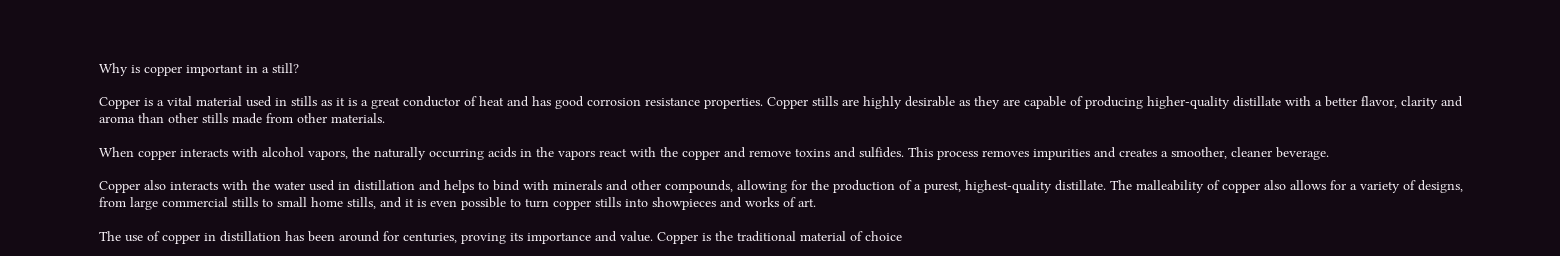Why is copper important in a still?

Copper is a vital material used in stills as it is a great conductor of heat and has good corrosion resistance properties. Copper stills are highly desirable as they are capable of producing higher-quality distillate with a better flavor, clarity and aroma than other stills made from other materials.

When copper interacts with alcohol vapors, the naturally occurring acids in the vapors react with the copper and remove toxins and sulfides. This process removes impurities and creates a smoother, cleaner beverage.

Copper also interacts with the water used in distillation and helps to bind with minerals and other compounds, allowing for the production of a purest, highest-quality distillate. The malleability of copper also allows for a variety of designs, from large commercial stills to small home stills, and it is even possible to turn copper stills into showpieces and works of art.

The use of copper in distillation has been around for centuries, proving its importance and value. Copper is the traditional material of choice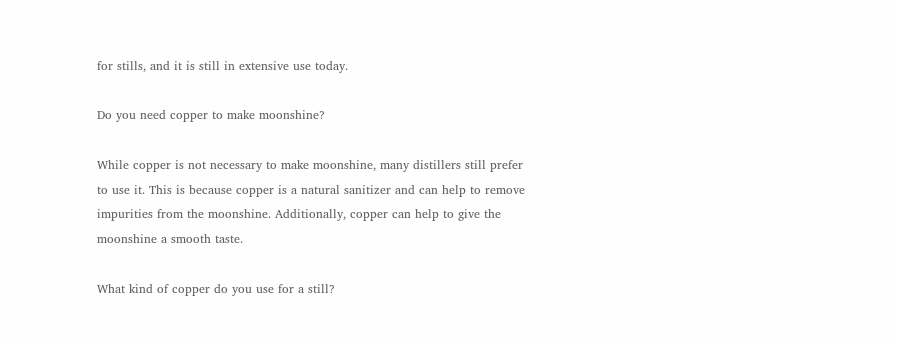for stills, and it is still in extensive use today.

Do you need copper to make moonshine?

While copper is not necessary to make moonshine, many distillers still prefer to use it. This is because copper is a natural sanitizer and can help to remove impurities from the moonshine. Additionally, copper can help to give the moonshine a smooth taste.

What kind of copper do you use for a still?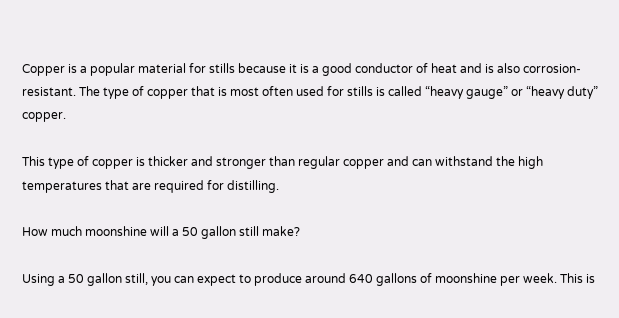Copper is a popular material for stills because it is a good conductor of heat and is also corrosion-resistant. The type of copper that is most often used for stills is called “heavy gauge” or “heavy duty” copper.

This type of copper is thicker and stronger than regular copper and can withstand the high temperatures that are required for distilling.

How much moonshine will a 50 gallon still make?

Using a 50 gallon still, you can expect to produce around 640 gallons of moonshine per week. This is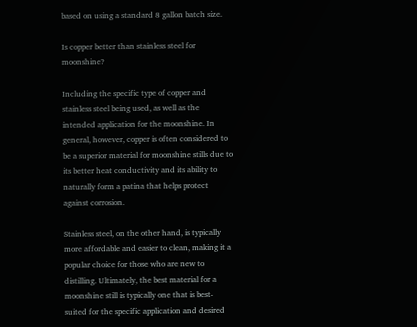based on using a standard 8 gallon batch size.

Is copper better than stainless steel for moonshine?

Including the specific type of copper and stainless steel being used, as well as the intended application for the moonshine. In general, however, copper is often considered to be a superior material for moonshine stills due to its better heat conductivity and its ability to naturally form a patina that helps protect against corrosion.

Stainless steel, on the other hand, is typically more affordable and easier to clean, making it a popular choice for those who are new to distilling. Ultimately, the best material for a moonshine still is typically one that is best-suited for the specific application and desired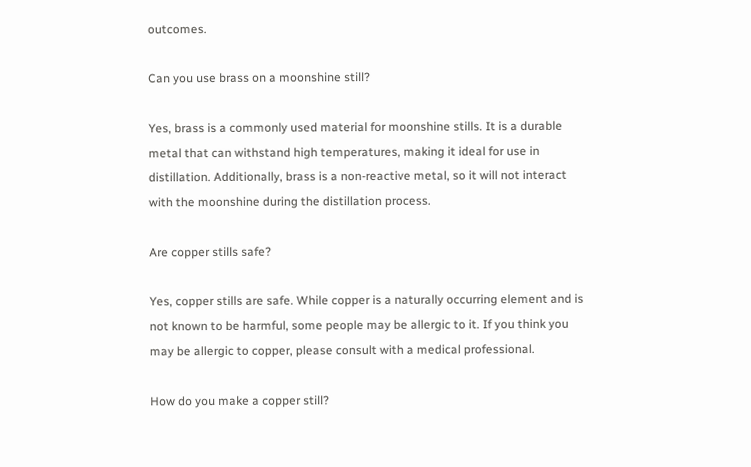outcomes.

Can you use brass on a moonshine still?

Yes, brass is a commonly used material for moonshine stills. It is a durable metal that can withstand high temperatures, making it ideal for use in distillation. Additionally, brass is a non-reactive metal, so it will not interact with the moonshine during the distillation process.

Are copper stills safe?

Yes, copper stills are safe. While copper is a naturally occurring element and is not known to be harmful, some people may be allergic to it. If you think you may be allergic to copper, please consult with a medical professional.

How do you make a copper still?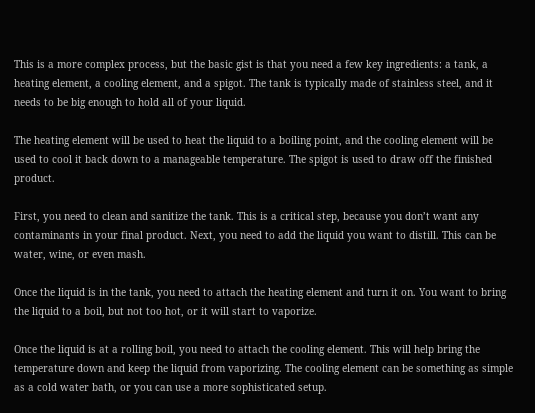This is a more complex process, but the basic gist is that you need a few key ingredients: a tank, a heating element, a cooling element, and a spigot. The tank is typically made of stainless steel, and it needs to be big enough to hold all of your liquid.

The heating element will be used to heat the liquid to a boiling point, and the cooling element will be used to cool it back down to a manageable temperature. The spigot is used to draw off the finished product.

First, you need to clean and sanitize the tank. This is a critical step, because you don’t want any contaminants in your final product. Next, you need to add the liquid you want to distill. This can be water, wine, or even mash.

Once the liquid is in the tank, you need to attach the heating element and turn it on. You want to bring the liquid to a boil, but not too hot, or it will start to vaporize.

Once the liquid is at a rolling boil, you need to attach the cooling element. This will help bring the temperature down and keep the liquid from vaporizing. The cooling element can be something as simple as a cold water bath, or you can use a more sophisticated setup.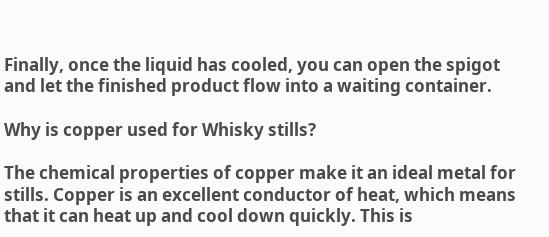Finally, once the liquid has cooled, you can open the spigot and let the finished product flow into a waiting container.

Why is copper used for Whisky stills?

The chemical properties of copper make it an ideal metal for stills. Copper is an excellent conductor of heat, which means that it can heat up and cool down quickly. This is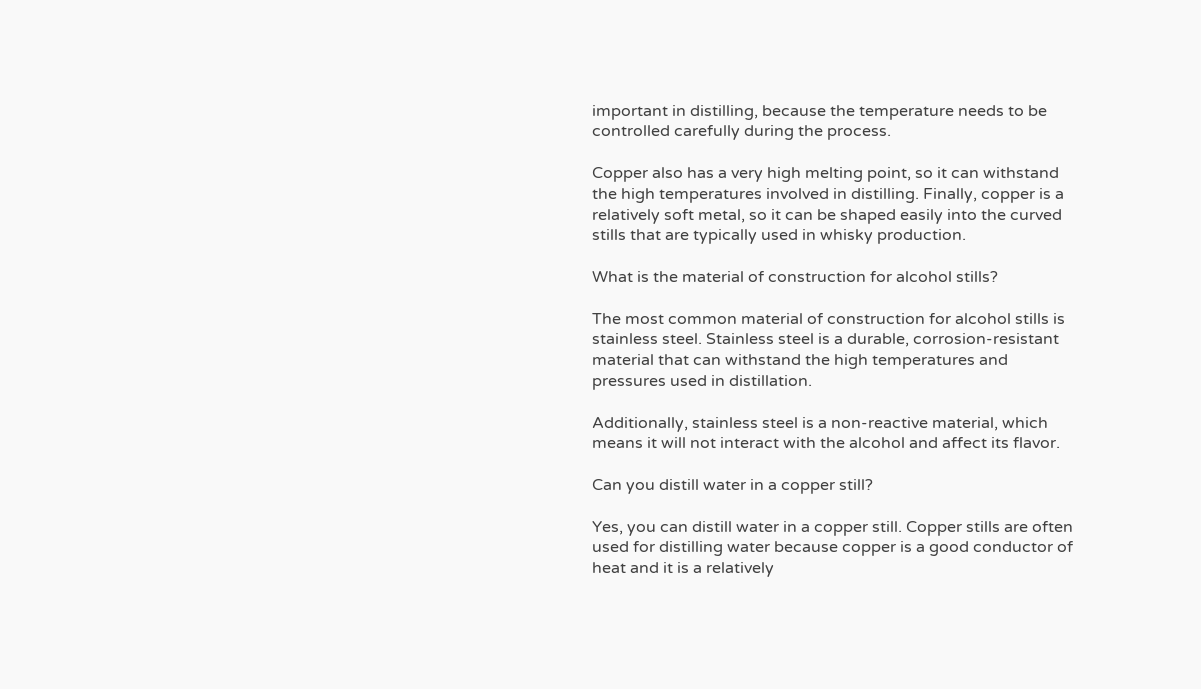important in distilling, because the temperature needs to be controlled carefully during the process.

Copper also has a very high melting point, so it can withstand the high temperatures involved in distilling. Finally, copper is a relatively soft metal, so it can be shaped easily into the curved stills that are typically used in whisky production.

What is the material of construction for alcohol stills?

The most common material of construction for alcohol stills is stainless steel. Stainless steel is a durable, corrosion-resistant material that can withstand the high temperatures and pressures used in distillation.

Additionally, stainless steel is a non-reactive material, which means it will not interact with the alcohol and affect its flavor.

Can you distill water in a copper still?

Yes, you can distill water in a copper still. Copper stills are often used for distilling water because copper is a good conductor of heat and it is a relatively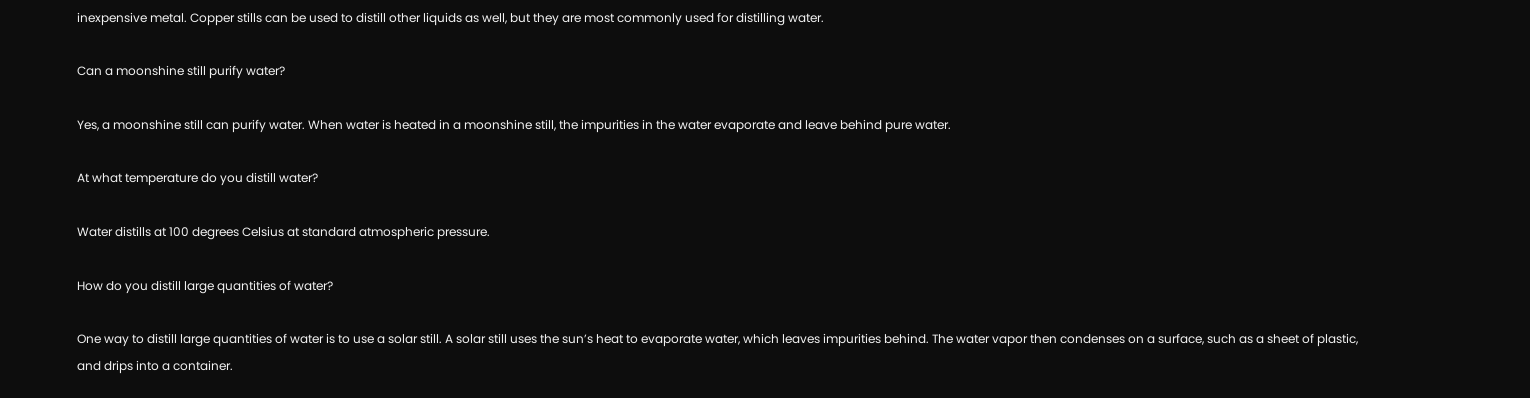inexpensive metal. Copper stills can be used to distill other liquids as well, but they are most commonly used for distilling water.

Can a moonshine still purify water?

Yes, a moonshine still can purify water. When water is heated in a moonshine still, the impurities in the water evaporate and leave behind pure water.

At what temperature do you distill water?

Water distills at 100 degrees Celsius at standard atmospheric pressure.

How do you distill large quantities of water?

One way to distill large quantities of water is to use a solar still. A solar still uses the sun’s heat to evaporate water, which leaves impurities behind. The water vapor then condenses on a surface, such as a sheet of plastic, and drips into a container.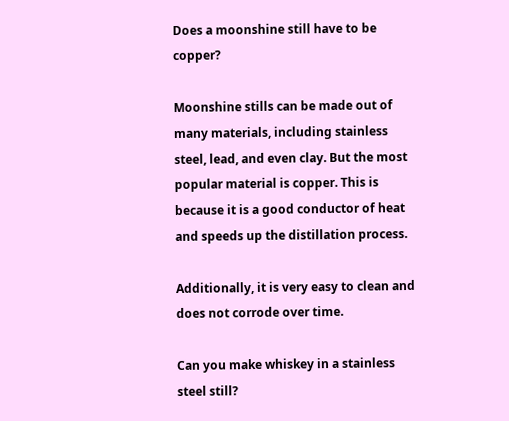Does a moonshine still have to be copper?

Moonshine stills can be made out of many materials, including stainless steel, lead, and even clay. But the most popular material is copper. This is because it is a good conductor of heat and speeds up the distillation process.

Additionally, it is very easy to clean and does not corrode over time.

Can you make whiskey in a stainless steel still?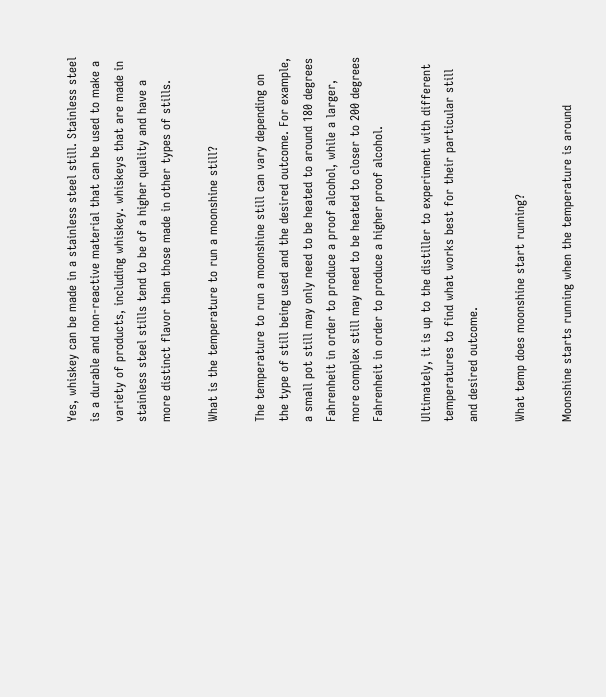Yes, whiskey can be made in a stainless steel still. Stainless steel is a durable and non-reactive material that can be used to make a variety of products, including whiskey. whiskeys that are made in stainless steel stills tend to be of a higher quality and have a more distinct flavor than those made in other types of stills.

What is the temperature to run a moonshine still?

The temperature to run a moonshine still can vary depending on the type of still being used and the desired outcome. For example, a small pot still may only need to be heated to around 180 degrees Fahrenheit in order to produce a proof alcohol, while a larger, more complex still may need to be heated to closer to 200 degrees Fahrenheit in order to produce a higher proof alcohol.

Ultimately, it is up to the distiller to experiment with different temperatures to find what works best for their particular still and desired outcome.

What temp does moonshine start running?

Moonshine starts running when the temperature is around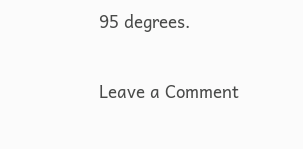95 degrees.

Leave a Comment